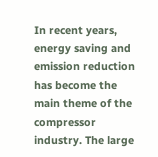In recent years, energy saving and emission reduction has become the main theme of the compressor industry. The large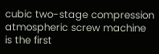cubic two-stage compression atmospheric screw machine is the first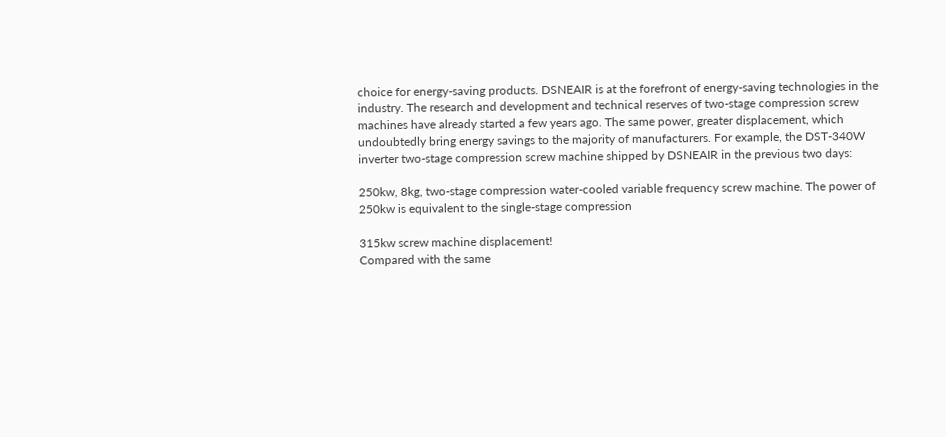choice for energy-saving products. DSNEAIR is at the forefront of energy-saving technologies in the industry. The research and development and technical reserves of two-stage compression screw machines have already started a few years ago. The same power, greater displacement, which undoubtedly bring energy savings to the majority of manufacturers. For example, the DST-340W inverter two-stage compression screw machine shipped by DSNEAIR in the previous two days:

250kw, 8kg, two-stage compression water-cooled variable frequency screw machine. The power of 250kw is equivalent to the single-stage compression

315kw screw machine displacement!
Compared with the same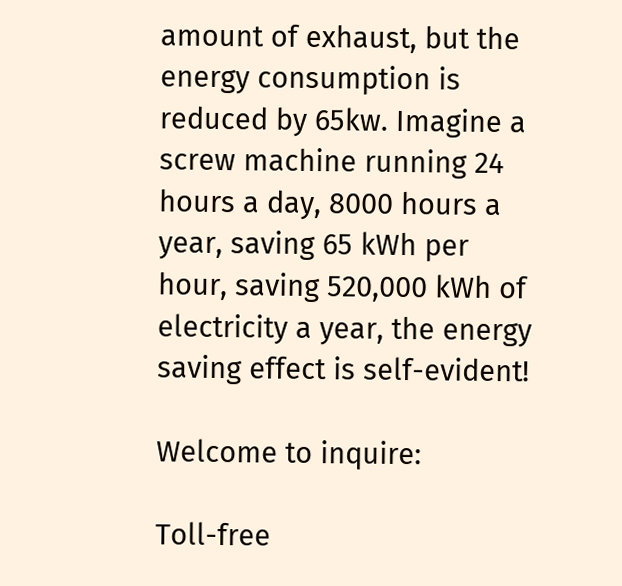amount of exhaust, but the energy consumption is reduced by 65kw. Imagine a screw machine running 24 hours a day, 8000 hours a year, saving 65 kWh per hour, saving 520,000 kWh of electricity a year, the energy saving effect is self-evident!

Welcome to inquire:

Toll-free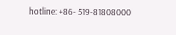hotline: +86- 519-81808000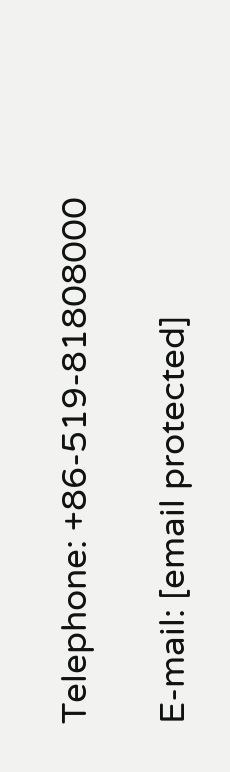Telephone: +86-519-81808000

E-mail: [email protected]